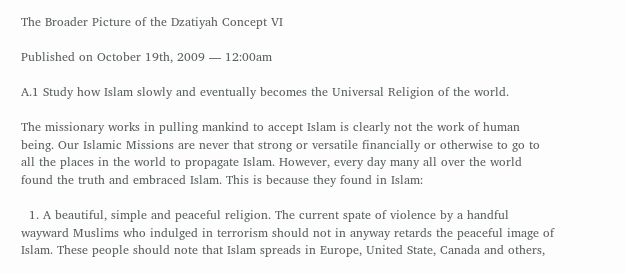The Broader Picture of the Dzatiyah Concept VI

Published on October 19th, 2009 — 12:00am

A.1 Study how Islam slowly and eventually becomes the Universal Religion of the world.

The missionary works in pulling mankind to accept Islam is clearly not the work of human being. Our Islamic Missions are never that strong or versatile financially or otherwise to go to all the places in the world to propagate Islam. However, every day many all over the world found the truth and embraced Islam. This is because they found in Islam:

  1. A beautiful, simple and peaceful religion. The current spate of violence by a handful wayward Muslims who indulged in terrorism should not in anyway retards the peaceful image of Islam. These people should note that Islam spreads in Europe, United State, Canada and others,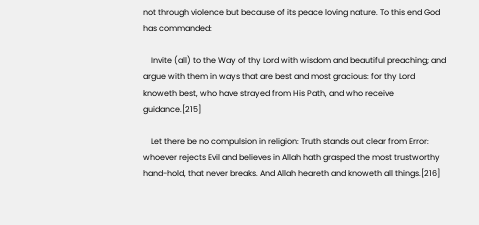not through violence but because of its peace loving nature. To this end God has commanded:

    Invite (all) to the Way of thy Lord with wisdom and beautiful preaching; and argue with them in ways that are best and most gracious: for thy Lord knoweth best, who have strayed from His Path, and who receive guidance.[215]

    Let there be no compulsion in religion: Truth stands out clear from Error: whoever rejects Evil and believes in Allah hath grasped the most trustworthy hand-hold, that never breaks. And Allah heareth and knoweth all things.[216]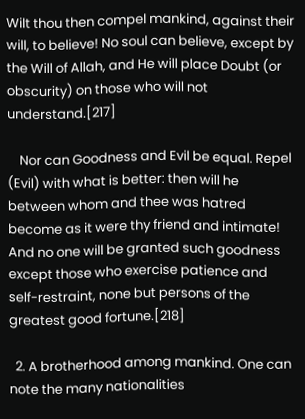Wilt thou then compel mankind, against their will, to believe! No soul can believe, except by the Will of Allah, and He will place Doubt (or obscurity) on those who will not understand.[217]

    Nor can Goodness and Evil be equal. Repel (Evil) with what is better: then will he between whom and thee was hatred become as it were thy friend and intimate! And no one will be granted such goodness except those who exercise patience and self-restraint, none but persons of the greatest good fortune.[218]

  2. A brotherhood among mankind. One can note the many nationalities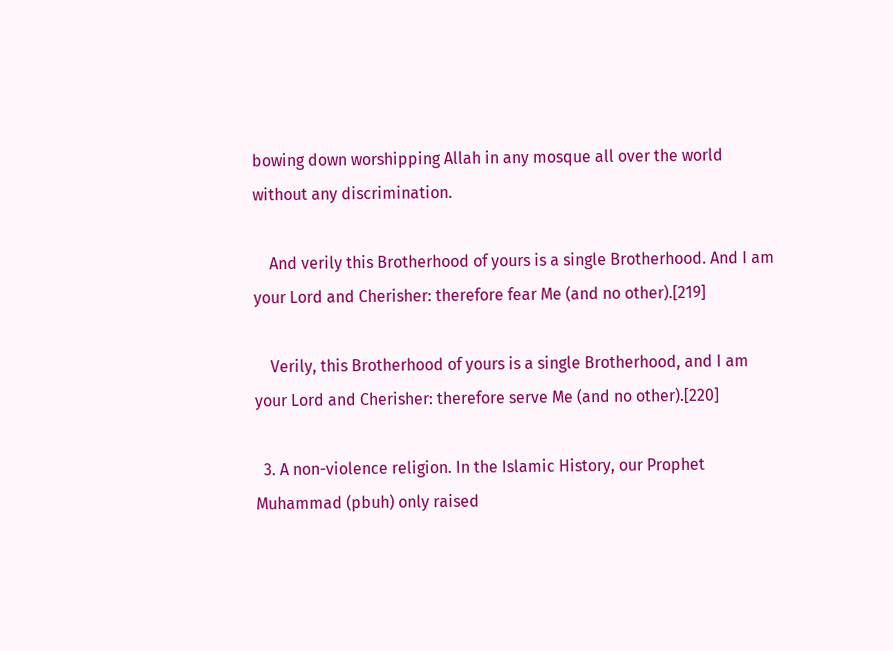bowing down worshipping Allah in any mosque all over the world without any discrimination.

    And verily this Brotherhood of yours is a single Brotherhood. And I am your Lord and Cherisher: therefore fear Me (and no other).[219]

    Verily, this Brotherhood of yours is a single Brotherhood, and I am your Lord and Cherisher: therefore serve Me (and no other).[220]

  3. A non-violence religion. In the Islamic History, our Prophet Muhammad (pbuh) only raised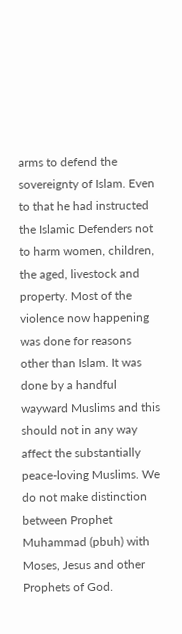arms to defend the sovereignty of Islam. Even to that he had instructed the Islamic Defenders not to harm women, children, the aged, livestock and property. Most of the violence now happening was done for reasons other than Islam. It was done by a handful wayward Muslims and this should not in any way affect the substantially peace-loving Muslims. We do not make distinction between Prophet Muhammad (pbuh) with Moses, Jesus and other Prophets of God.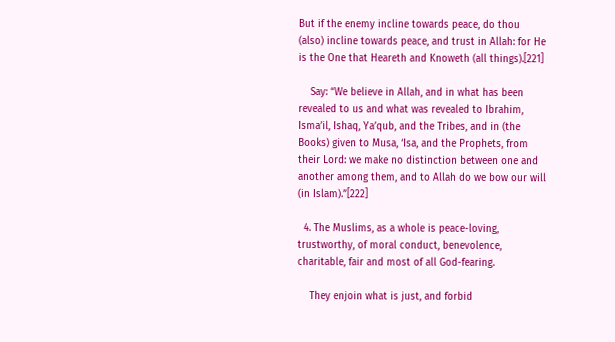But if the enemy incline towards peace, do thou (also) incline towards peace, and trust in Allah: for He is the One that Heareth and Knoweth (all things).[221]

    Say: “We believe in Allah, and in what has been revealed to us and what was revealed to Ibrahim, Isma’il, Ishaq, Ya’qub, and the Tribes, and in (the Books) given to Musa, ‘Isa, and the Prophets, from their Lord: we make no distinction between one and another among them, and to Allah do we bow our will (in Islam).”[222]

  4. The Muslims, as a whole is peace-loving, trustworthy, of moral conduct, benevolence, charitable, fair and most of all God-fearing.

    They enjoin what is just, and forbid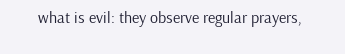what is evil: they observe regular prayers,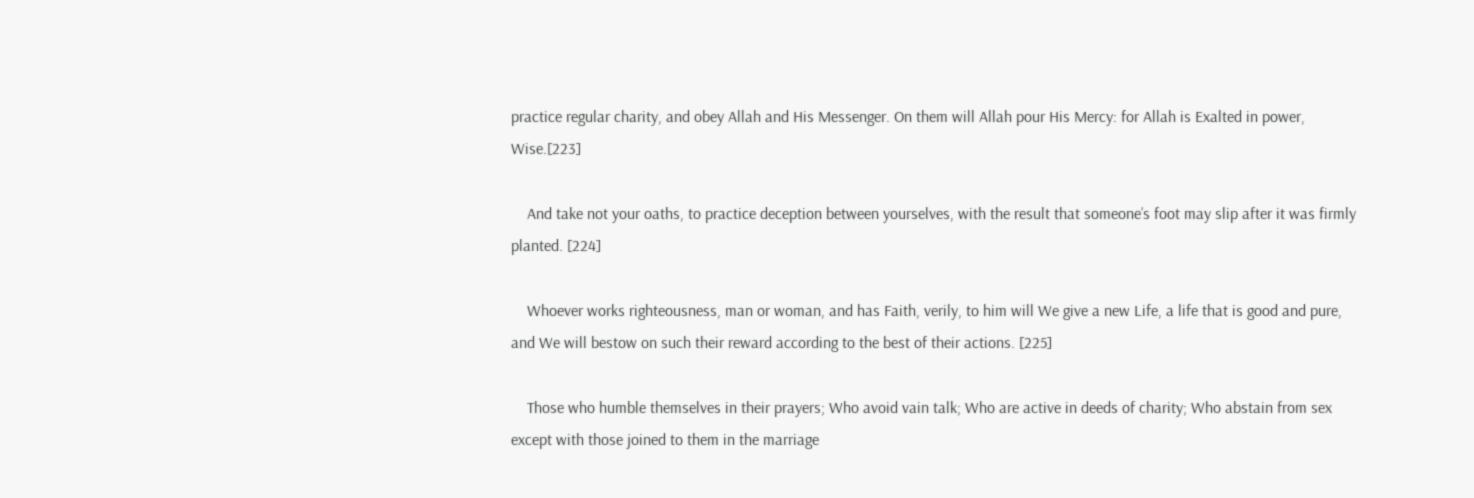practice regular charity, and obey Allah and His Messenger. On them will Allah pour His Mercy: for Allah is Exalted in power, Wise.[223]

    And take not your oaths, to practice deception between yourselves, with the result that someone’s foot may slip after it was firmly planted. [224]

    Whoever works righteousness, man or woman, and has Faith, verily, to him will We give a new Life, a life that is good and pure, and We will bestow on such their reward according to the best of their actions. [225]

    Those who humble themselves in their prayers; Who avoid vain talk; Who are active in deeds of charity; Who abstain from sex except with those joined to them in the marriage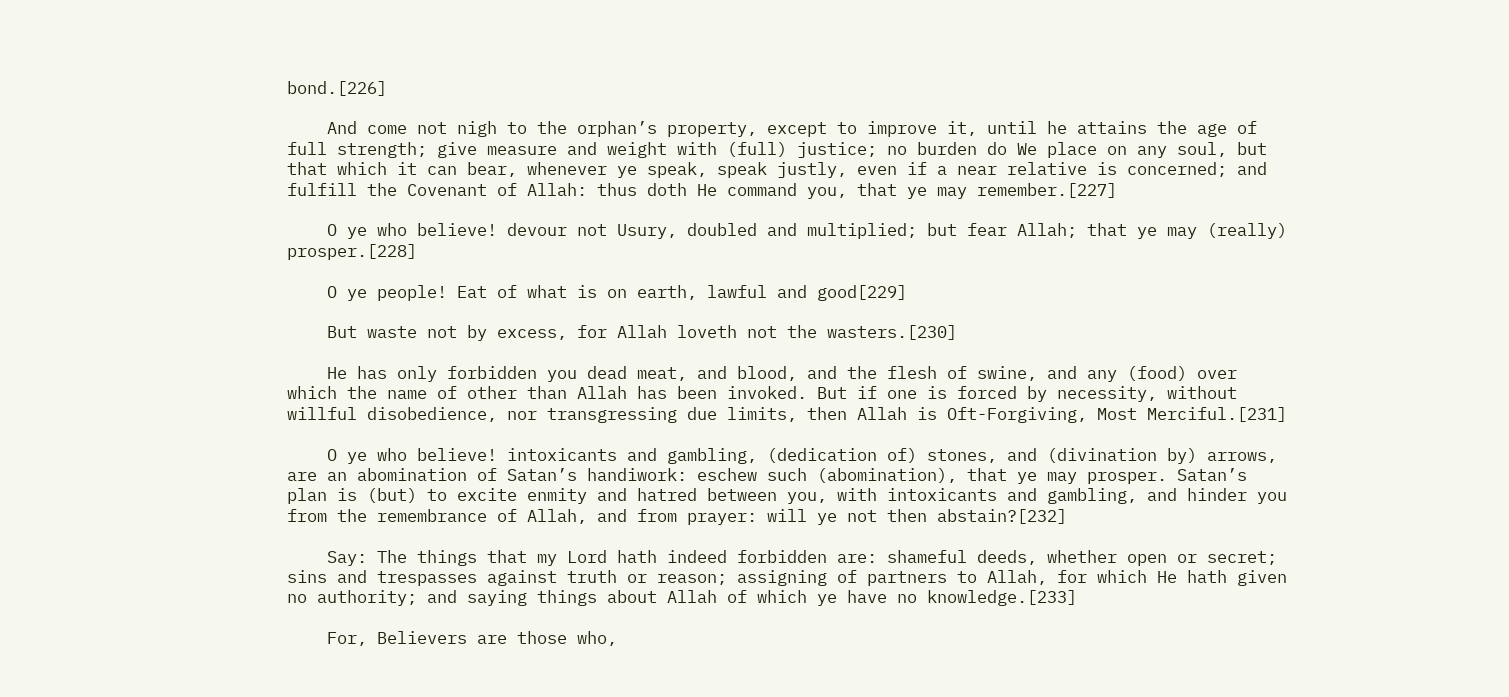bond.[226]

    And come not nigh to the orphan’s property, except to improve it, until he attains the age of full strength; give measure and weight with (full) justice; no burden do We place on any soul, but that which it can bear, whenever ye speak, speak justly, even if a near relative is concerned; and fulfill the Covenant of Allah: thus doth He command you, that ye may remember.[227]

    O ye who believe! devour not Usury, doubled and multiplied; but fear Allah; that ye may (really) prosper.[228]

    O ye people! Eat of what is on earth, lawful and good[229]

    But waste not by excess, for Allah loveth not the wasters.[230]

    He has only forbidden you dead meat, and blood, and the flesh of swine, and any (food) over which the name of other than Allah has been invoked. But if one is forced by necessity, without willful disobedience, nor transgressing due limits, then Allah is Oft-Forgiving, Most Merciful.[231]

    O ye who believe! intoxicants and gambling, (dedication of) stones, and (divination by) arrows, are an abomination of Satan’s handiwork: eschew such (abomination), that ye may prosper. Satan’s plan is (but) to excite enmity and hatred between you, with intoxicants and gambling, and hinder you from the remembrance of Allah, and from prayer: will ye not then abstain?[232]

    Say: The things that my Lord hath indeed forbidden are: shameful deeds, whether open or secret; sins and trespasses against truth or reason; assigning of partners to Allah, for which He hath given no authority; and saying things about Allah of which ye have no knowledge.[233]

    For, Believers are those who,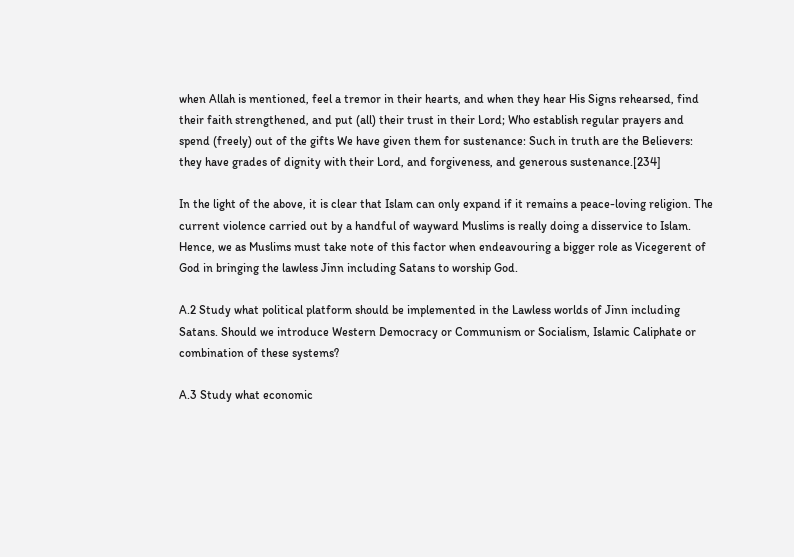when Allah is mentioned, feel a tremor in their hearts, and when they hear His Signs rehearsed, find their faith strengthened, and put (all) their trust in their Lord; Who establish regular prayers and spend (freely) out of the gifts We have given them for sustenance: Such in truth are the Believers: they have grades of dignity with their Lord, and forgiveness, and generous sustenance.[234]

In the light of the above, it is clear that Islam can only expand if it remains a peace-loving religion. The current violence carried out by a handful of wayward Muslims is really doing a disservice to Islam. Hence, we as Muslims must take note of this factor when endeavouring a bigger role as Vicegerent of God in bringing the lawless Jinn including Satans to worship God.

A.2 Study what political platform should be implemented in the Lawless worlds of Jinn including Satans. Should we introduce Western Democracy or Communism or Socialism, Islamic Caliphate or combination of these systems?

A.3 Study what economic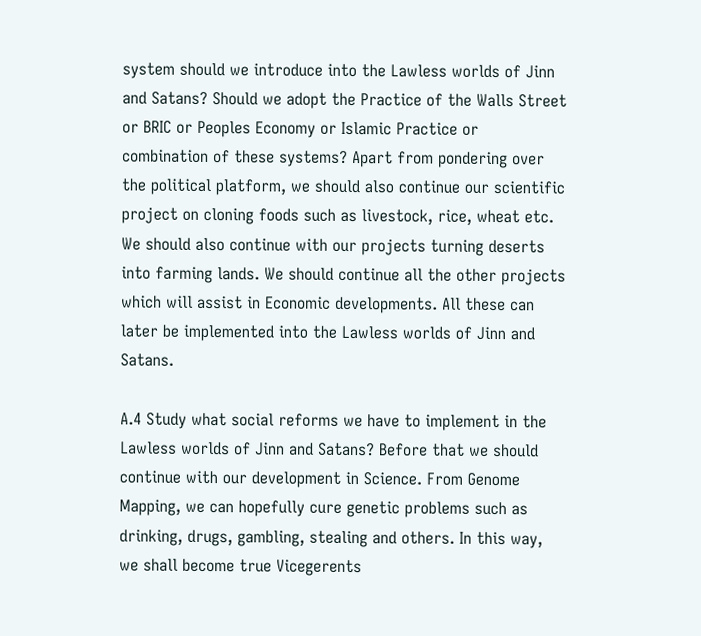system should we introduce into the Lawless worlds of Jinn and Satans? Should we adopt the Practice of the Walls Street or BRIC or Peoples Economy or Islamic Practice or combination of these systems? Apart from pondering over the political platform, we should also continue our scientific project on cloning foods such as livestock, rice, wheat etc. We should also continue with our projects turning deserts into farming lands. We should continue all the other projects which will assist in Economic developments. All these can later be implemented into the Lawless worlds of Jinn and Satans.

A.4 Study what social reforms we have to implement in the Lawless worlds of Jinn and Satans? Before that we should continue with our development in Science. From Genome Mapping, we can hopefully cure genetic problems such as drinking, drugs, gambling, stealing and others. In this way, we shall become true Vicegerents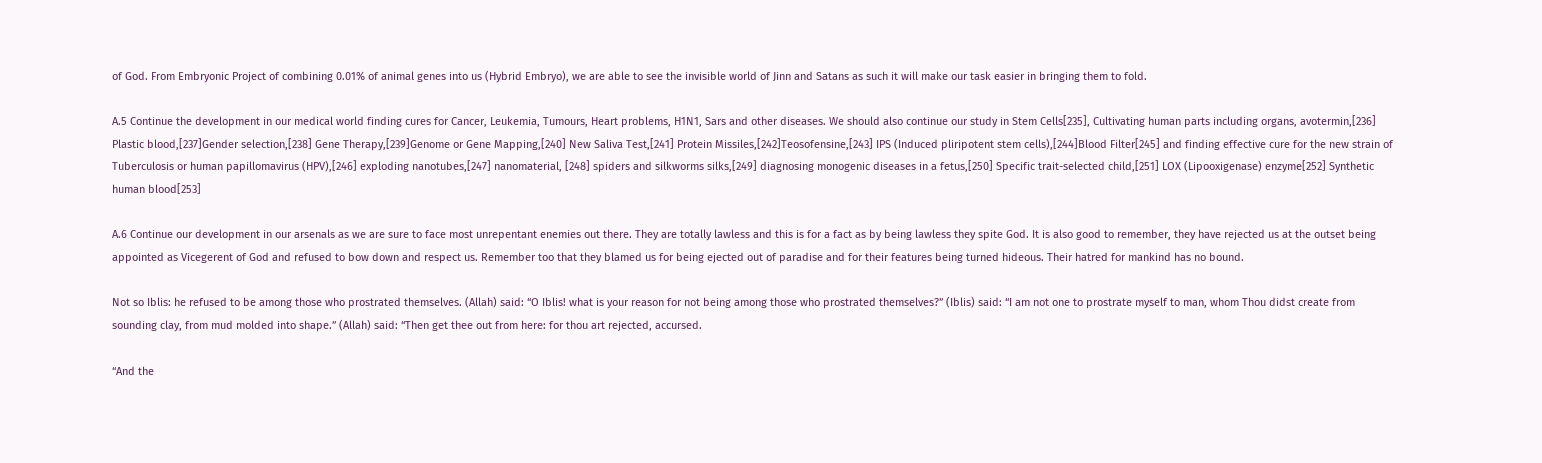of God. From Embryonic Project of combining 0.01% of animal genes into us (Hybrid Embryo), we are able to see the invisible world of Jinn and Satans as such it will make our task easier in bringing them to fold.

A.5 Continue the development in our medical world finding cures for Cancer, Leukemia, Tumours, Heart problems, H1N1, Sars and other diseases. We should also continue our study in Stem Cells[235], Cultivating human parts including organs, avotermin,[236] Plastic blood,[237]Gender selection,[238] Gene Therapy,[239]Genome or Gene Mapping,[240] New Saliva Test,[241] Protein Missiles,[242]Teosofensine,[243] IPS (Induced pliripotent stem cells),[244]Blood Filter[245] and finding effective cure for the new strain of Tuberculosis or human papillomavirus (HPV),[246] exploding nanotubes,[247] nanomaterial, [248] spiders and silkworms silks,[249] diagnosing monogenic diseases in a fetus,[250] Specific trait-selected child,[251] LOX (Lipooxigenase) enzyme[252] Synthetic human blood[253]

A.6 Continue our development in our arsenals as we are sure to face most unrepentant enemies out there. They are totally lawless and this is for a fact as by being lawless they spite God. It is also good to remember, they have rejected us at the outset being appointed as Vicegerent of God and refused to bow down and respect us. Remember too that they blamed us for being ejected out of paradise and for their features being turned hideous. Their hatred for mankind has no bound.

Not so Iblis: he refused to be among those who prostrated themselves. (Allah) said: “O Iblis! what is your reason for not being among those who prostrated themselves?” (Iblis) said: “I am not one to prostrate myself to man, whom Thou didst create from sounding clay, from mud molded into shape.” (Allah) said: “Then get thee out from here: for thou art rejected, accursed.

“And the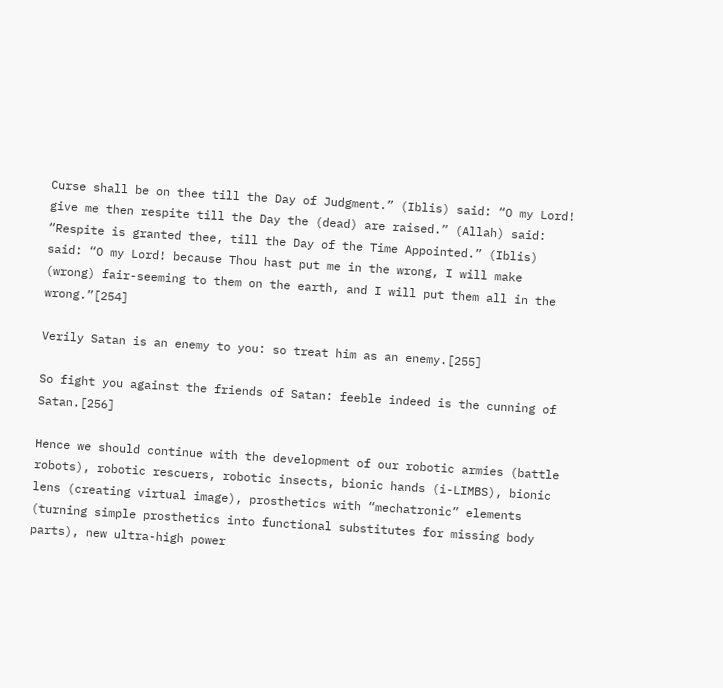Curse shall be on thee till the Day of Judgment.” (Iblis) said: “O my Lord! give me then respite till the Day the (dead) are raised.” (Allah) said: “Respite is granted thee, till the Day of the Time Appointed.” (Iblis) said: “O my Lord! because Thou hast put me in the wrong, I will make (wrong) fair-seeming to them on the earth, and I will put them all in the wrong.”[254]

Verily Satan is an enemy to you: so treat him as an enemy.[255]

So fight you against the friends of Satan: feeble indeed is the cunning of Satan.[256]

Hence we should continue with the development of our robotic armies (battle robots), robotic rescuers, robotic insects, bionic hands (i-LIMBS), bionic lens (creating virtual image), prosthetics with “mechatronic” elements (turning simple prosthetics into functional substitutes for missing body parts), new ultra-high power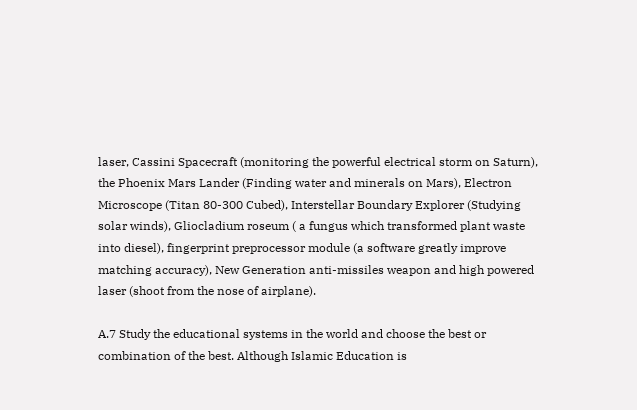laser, Cassini Spacecraft (monitoring the powerful electrical storm on Saturn), the Phoenix Mars Lander (Finding water and minerals on Mars), Electron Microscope (Titan 80-300 Cubed), Interstellar Boundary Explorer (Studying solar winds), Gliocladium roseum ( a fungus which transformed plant waste into diesel), fingerprint preprocessor module (a software greatly improve matching accuracy), New Generation anti-missiles weapon and high powered laser (shoot from the nose of airplane).

A.7 Study the educational systems in the world and choose the best or combination of the best. Although Islamic Education is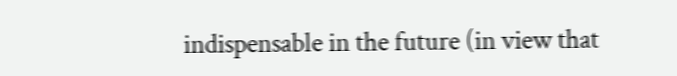indispensable in the future (in view that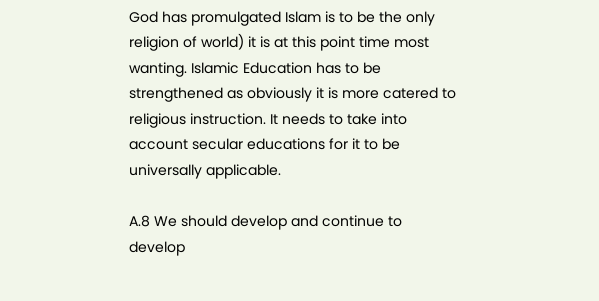God has promulgated Islam is to be the only religion of world) it is at this point time most wanting. Islamic Education has to be strengthened as obviously it is more catered to religious instruction. It needs to take into account secular educations for it to be universally applicable.

A.8 We should develop and continue to develop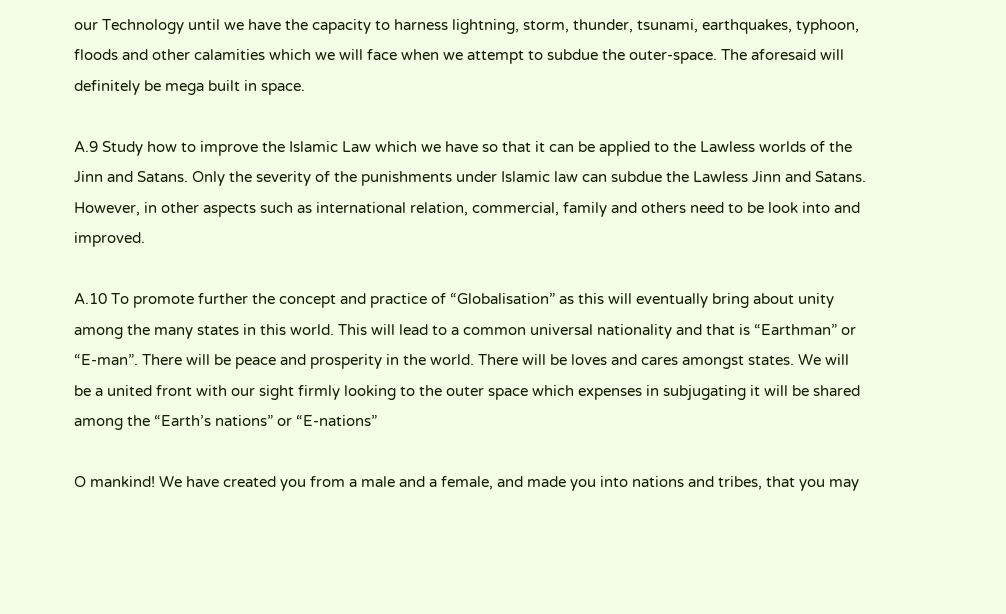our Technology until we have the capacity to harness lightning, storm, thunder, tsunami, earthquakes, typhoon, floods and other calamities which we will face when we attempt to subdue the outer-space. The aforesaid will definitely be mega built in space.

A.9 Study how to improve the Islamic Law which we have so that it can be applied to the Lawless worlds of the Jinn and Satans. Only the severity of the punishments under Islamic law can subdue the Lawless Jinn and Satans. However, in other aspects such as international relation, commercial, family and others need to be look into and improved.

A.10 To promote further the concept and practice of “Globalisation” as this will eventually bring about unity among the many states in this world. This will lead to a common universal nationality and that is “Earthman” or “E-man”. There will be peace and prosperity in the world. There will be loves and cares amongst states. We will be a united front with our sight firmly looking to the outer space which expenses in subjugating it will be shared among the “Earth’s nations” or “E-nations”

O mankind! We have created you from a male and a female, and made you into nations and tribes, that you may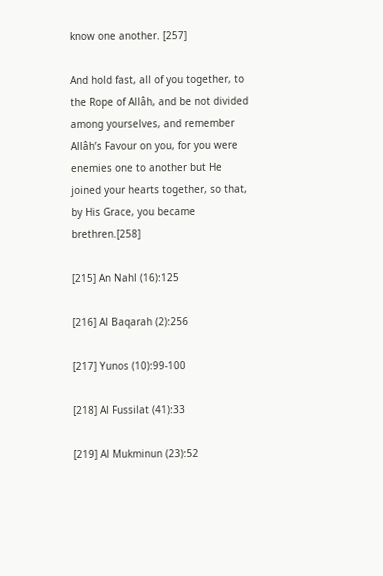know one another. [257]

And hold fast, all of you together, to the Rope of Allâh, and be not divided among yourselves, and remember Allâh’s Favour on you, for you were enemies one to another but He joined your hearts together, so that, by His Grace, you became brethren.[258]

[215] An Nahl (16):125

[216] Al Baqarah (2):256

[217] Yunos (10):99-100

[218] Al Fussilat (41):33

[219] Al Mukminun (23):52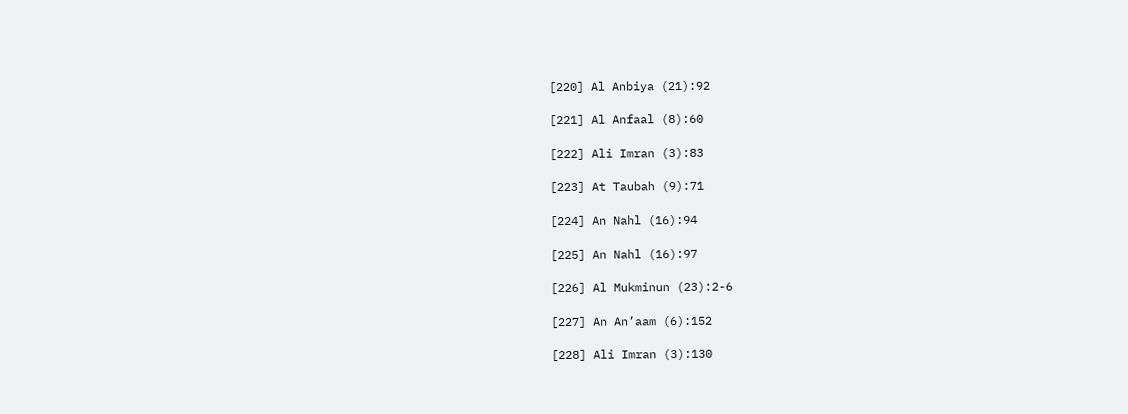[220] Al Anbiya (21):92

[221] Al Anfaal (8):60

[222] Ali Imran (3):83

[223] At Taubah (9):71

[224] An Nahl (16):94

[225] An Nahl (16):97

[226] Al Mukminun (23):2-6

[227] An An’aam (6):152

[228] Ali Imran (3):130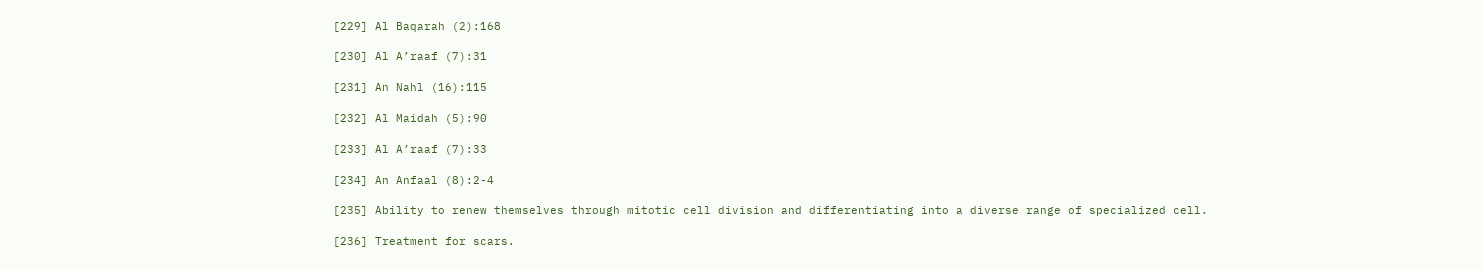[229] Al Baqarah (2):168

[230] Al A’raaf (7):31

[231] An Nahl (16):115

[232] Al Maidah (5):90

[233] Al A’raaf (7):33

[234] An Anfaal (8):2-4

[235] Ability to renew themselves through mitotic cell division and differentiating into a diverse range of specialized cell.

[236] Treatment for scars.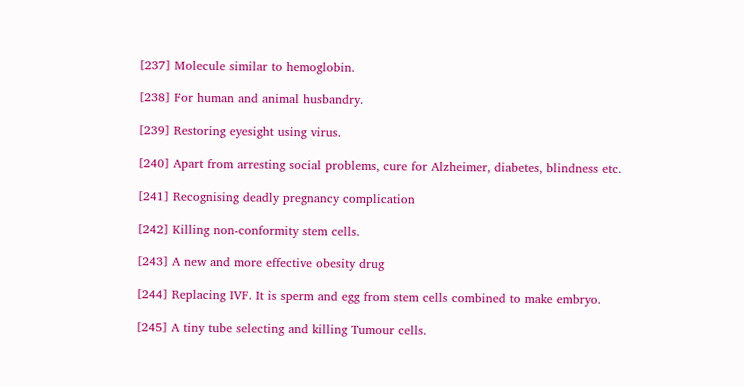[237] Molecule similar to hemoglobin.

[238] For human and animal husbandry.

[239] Restoring eyesight using virus.

[240] Apart from arresting social problems, cure for Alzheimer, diabetes, blindness etc.

[241] Recognising deadly pregnancy complication

[242] Killing non-conformity stem cells.

[243] A new and more effective obesity drug

[244] Replacing IVF. It is sperm and egg from stem cells combined to make embryo.

[245] A tiny tube selecting and killing Tumour cells.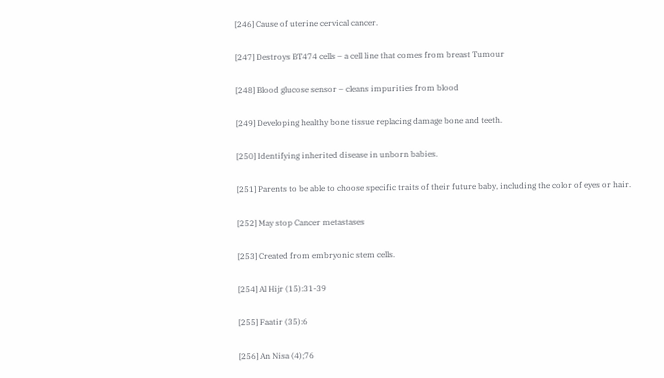[246] Cause of uterine cervical cancer.

[247] Destroys BT474 cells – a cell line that comes from breast Tumour

[248] Blood glucose sensor – cleans impurities from blood

[249] Developing healthy bone tissue replacing damage bone and teeth.

[250] Identifying inherited disease in unborn babies.

[251] Parents to be able to choose specific traits of their future baby, including the color of eyes or hair.

[252] May stop Cancer metastases

[253] Created from embryonic stem cells.

[254] Al Hijr (15):31-39

[255] Faatir (35):6

[256] An Nisa (4);76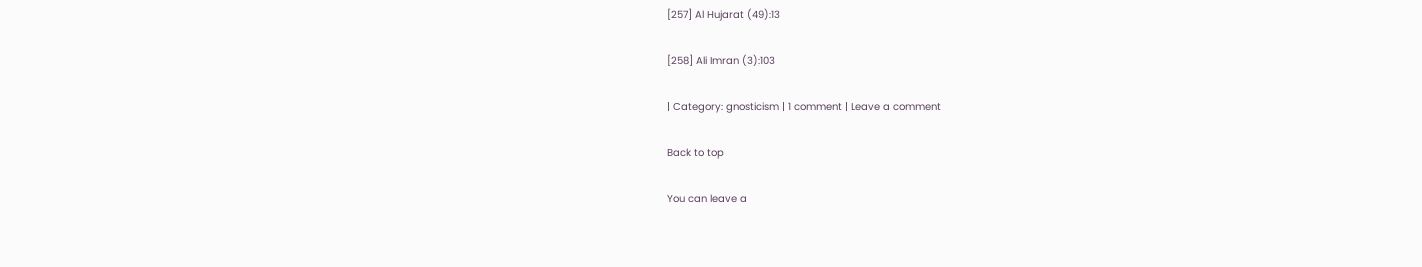[257] Al Hujarat (49):13

[258] Ali Imran (3):103

| Category: gnosticism | 1 comment | Leave a comment

Back to top

You can leave a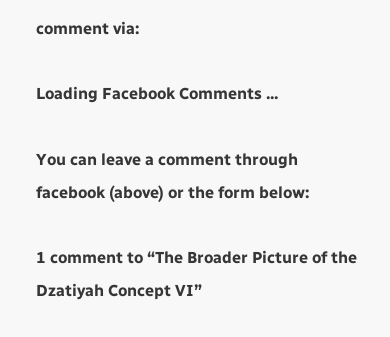comment via:

Loading Facebook Comments ...

You can leave a comment through facebook (above) or the form below:

1 comment to “The Broader Picture of the Dzatiyah Concept VI”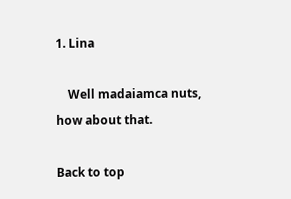1. Lina

    Well madaiamca nuts, how about that.

Back to top